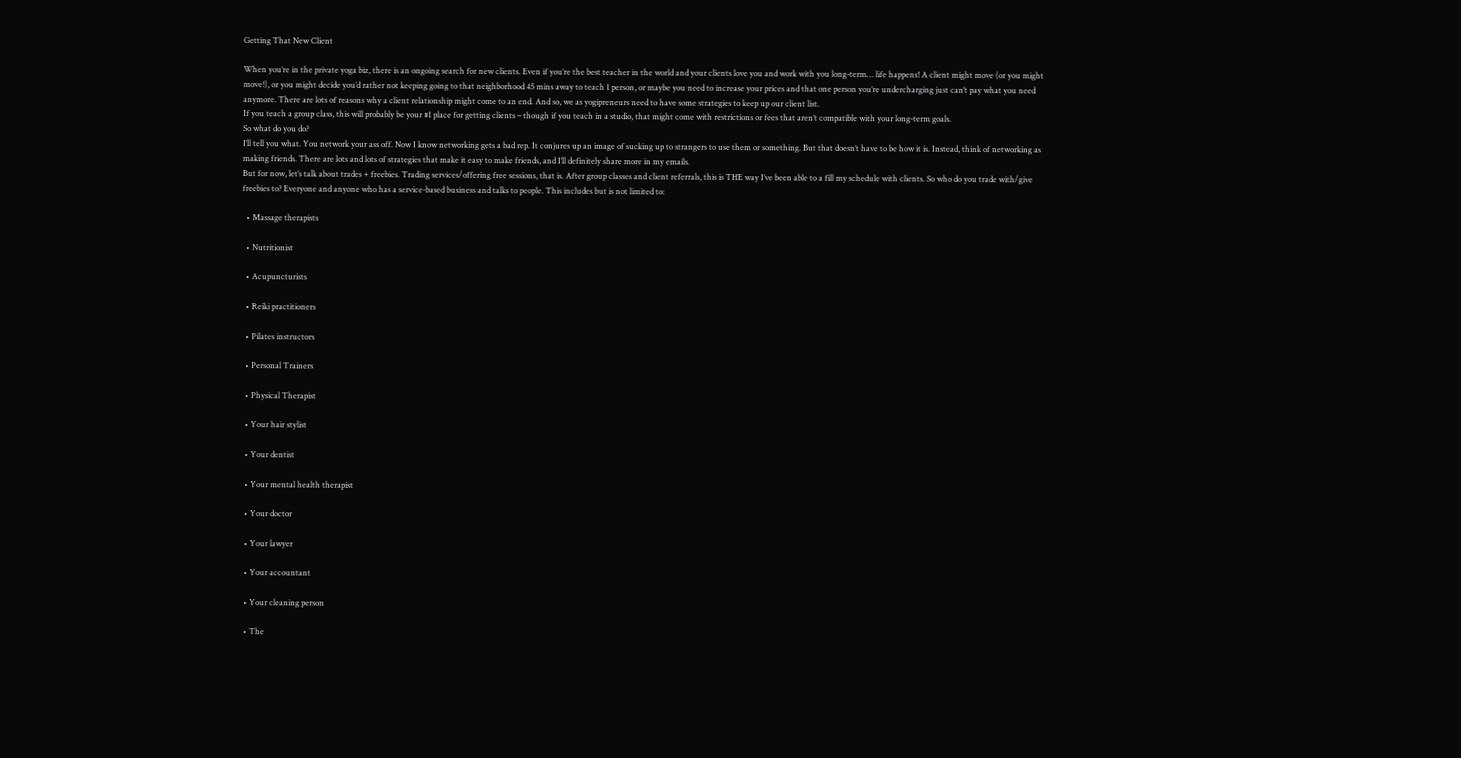Getting That New Client

When you’re in the private yoga biz, there is an ongoing search for new clients. Even if you’re the best teacher in the world and your clients love you and work with you long-term… life happens! A client might move (or you might move!), or you might decide you’d rather not keeping going to that neighborhood 45 mins away to teach 1 person, or maybe you need to increase your prices and that one person you’re undercharging just can’t pay what you need anymore. There are lots of reasons why a client relationship might come to an end. And so, we as yogipreneurs need to have some strategies to keep up our client list.
If you teach a group class, this will probably be your #1 place for getting clients – though if you teach in a studio, that might come with restrictions or fees that aren’t compatible with your long-term goals.
So what do you do?
I’ll tell you what. You network your ass off. Now I know networking gets a bad rep. It conjures up an image of sucking up to strangers to use them or something. But that doesn’t have to be how it is. Instead, think of networking as making friends. There are lots and lots of strategies that make it easy to make friends, and I’ll definitely share more in my emails.
But for now, let’s talk about trades + freebies. Trading services/offering free sessions, that is. After group classes and client referrals, this is THE way I’ve been able to a fill my schedule with clients. So who do you trade with/give freebies to? Everyone and anyone who has a service-based business and talks to people. This includes but is not limited to:

  • Massage therapists

  • Nutritionist

  • Acupuncturists

  • Reiki practitioners

  • Pilates instructors

  • Personal Trainers

  • Physical Therapist

  • Your hair stylist

  • Your dentist

  • Your mental health therapist

  • Your doctor

  • Your lawyer

  • Your accountant

  • Your cleaning person

  • The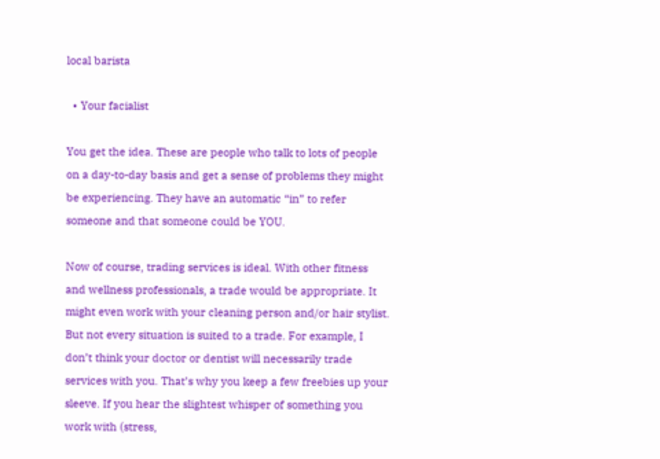local barista

  • Your facialist

You get the idea. These are people who talk to lots of people on a day-to-day basis and get a sense of problems they might be experiencing. They have an automatic “in” to refer someone and that someone could be YOU.

Now of course, trading services is ideal. With other fitness and wellness professionals, a trade would be appropriate. It might even work with your cleaning person and/or hair stylist. But not every situation is suited to a trade. For example, I don’t think your doctor or dentist will necessarily trade services with you. That’s why you keep a few freebies up your sleeve. If you hear the slightest whisper of something you work with (stress,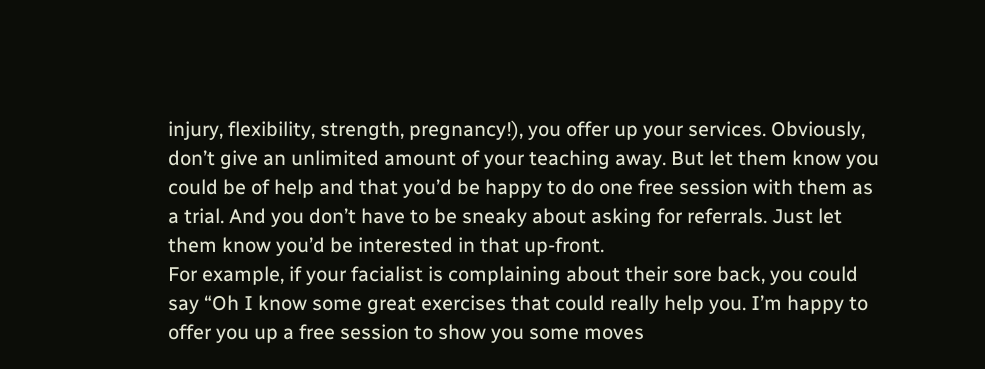injury, flexibility, strength, pregnancy!), you offer up your services. Obviously, don’t give an unlimited amount of your teaching away. But let them know you could be of help and that you’d be happy to do one free session with them as a trial. And you don’t have to be sneaky about asking for referrals. Just let them know you’d be interested in that up-front.
For example, if your facialist is complaining about their sore back, you could say “Oh I know some great exercises that could really help you. I’m happy to offer you up a free session to show you some moves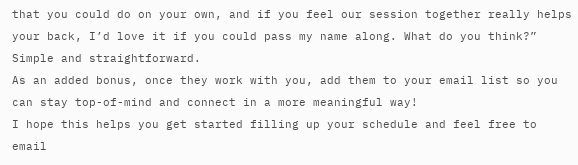that you could do on your own, and if you feel our session together really helps your back, I’d love it if you could pass my name along. What do you think?”
Simple and straightforward.
As an added bonus, once they work with you, add them to your email list so you can stay top-of-mind and connect in a more meaningful way!
I hope this helps you get started filling up your schedule and feel free to email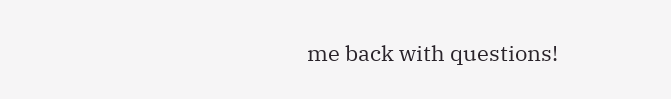me back with questions!